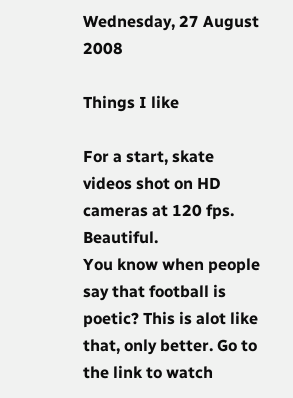Wednesday, 27 August 2008

Things I like

For a start, skate videos shot on HD cameras at 120 fps. Beautiful.
You know when people say that football is poetic? This is alot like that, only better. Go to the link to watch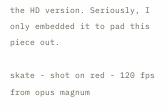the HD version. Seriously, I only embedded it to pad this piece out.

skate - shot on red - 120 fps from opus magnum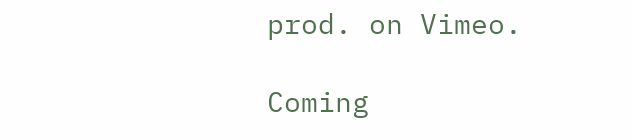prod. on Vimeo.

Coming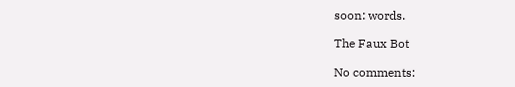soon: words.

The Faux Bot

No comments: